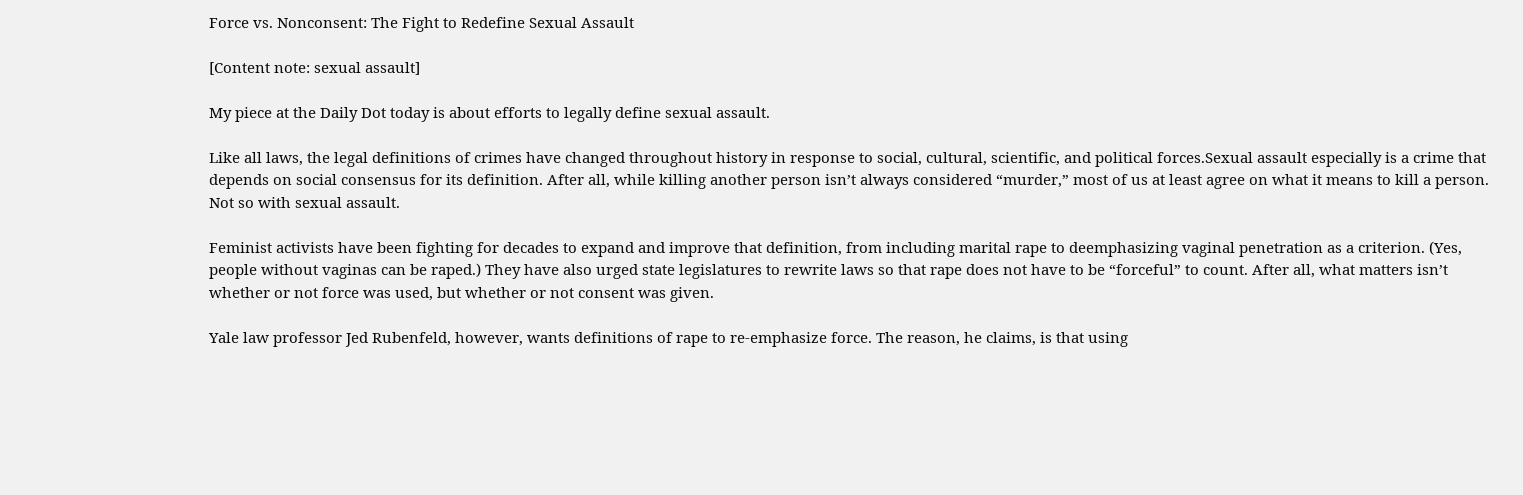Force vs. Nonconsent: The Fight to Redefine Sexual Assault

[Content note: sexual assault]

My piece at the Daily Dot today is about efforts to legally define sexual assault.

Like all laws, the legal definitions of crimes have changed throughout history in response to social, cultural, scientific, and political forces.Sexual assault especially is a crime that depends on social consensus for its definition. After all, while killing another person isn’t always considered “murder,” most of us at least agree on what it means to kill a person. Not so with sexual assault.

Feminist activists have been fighting for decades to expand and improve that definition, from including marital rape to deemphasizing vaginal penetration as a criterion. (Yes, people without vaginas can be raped.) They have also urged state legislatures to rewrite laws so that rape does not have to be “forceful” to count. After all, what matters isn’t whether or not force was used, but whether or not consent was given.

Yale law professor Jed Rubenfeld, however, wants definitions of rape to re-emphasize force. The reason, he claims, is that using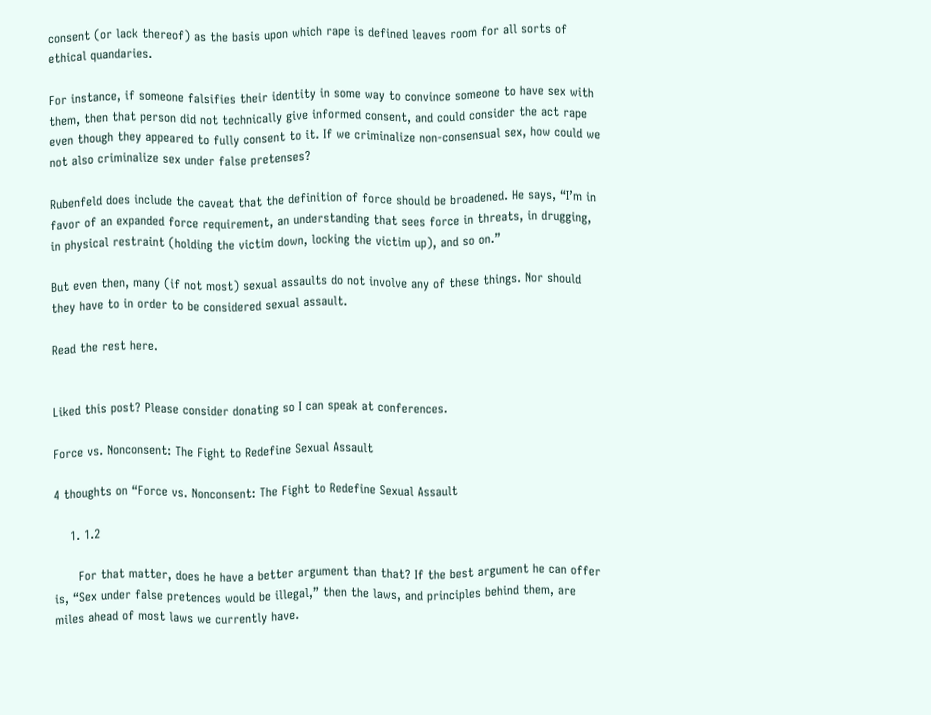consent (or lack thereof) as the basis upon which rape is defined leaves room for all sorts of ethical quandaries.

For instance, if someone falsifies their identity in some way to convince someone to have sex with them, then that person did not technically give informed consent, and could consider the act rape even though they appeared to fully consent to it. If we criminalize non-consensual sex, how could we not also criminalize sex under false pretenses?

Rubenfeld does include the caveat that the definition of force should be broadened. He says, “I’m in favor of an expanded force requirement, an understanding that sees force in threats, in drugging, in physical restraint (holding the victim down, locking the victim up), and so on.”

But even then, many (if not most) sexual assaults do not involve any of these things. Nor should they have to in order to be considered sexual assault.

Read the rest here.


Liked this post? Please consider donating so I can speak at conferences.

Force vs. Nonconsent: The Fight to Redefine Sexual Assault

4 thoughts on “Force vs. Nonconsent: The Fight to Redefine Sexual Assault

    1. 1.2

      For that matter, does he have a better argument than that? If the best argument he can offer is, “Sex under false pretences would be illegal,” then the laws, and principles behind them, are miles ahead of most laws we currently have.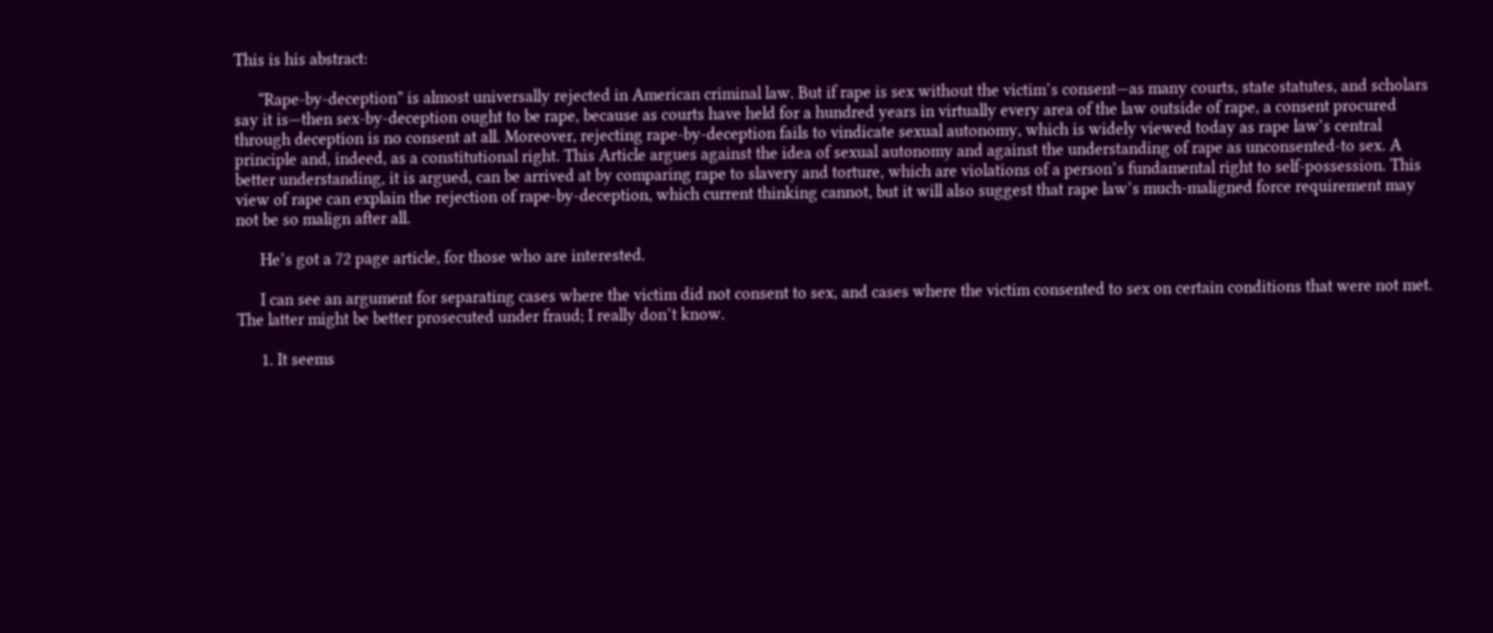This is his abstract:

      “Rape-by-deception” is almost universally rejected in American criminal law. But if rape is sex without the victim’s consent—as many courts, state statutes, and scholars say it is—then sex-by-deception ought to be rape, because as courts have held for a hundred years in virtually every area of the law outside of rape, a consent procured through deception is no consent at all. Moreover, rejecting rape-by-deception fails to vindicate sexual autonomy, which is widely viewed today as rape law’s central principle and, indeed, as a constitutional right. This Article argues against the idea of sexual autonomy and against the understanding of rape as unconsented-to sex. A better understanding, it is argued, can be arrived at by comparing rape to slavery and torture, which are violations of a person’s fundamental right to self-possession. This view of rape can explain the rejection of rape-by-deception, which current thinking cannot, but it will also suggest that rape law’s much-maligned force requirement may not be so malign after all.

      He’s got a 72 page article, for those who are interested.

      I can see an argument for separating cases where the victim did not consent to sex, and cases where the victim consented to sex on certain conditions that were not met. The latter might be better prosecuted under fraud; I really don’t know.

      1. It seems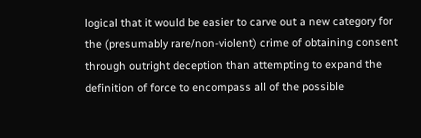logical that it would be easier to carve out a new category for the (presumably rare/non-violent) crime of obtaining consent through outright deception than attempting to expand the definition of force to encompass all of the possible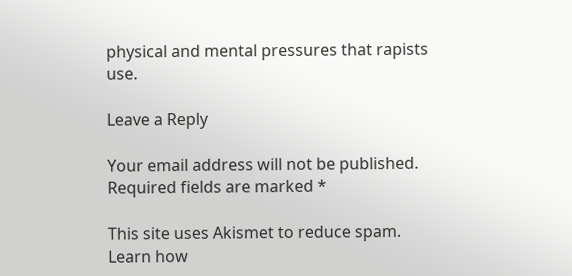physical and mental pressures that rapists use.

Leave a Reply

Your email address will not be published. Required fields are marked *

This site uses Akismet to reduce spam. Learn how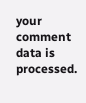your comment data is processed.